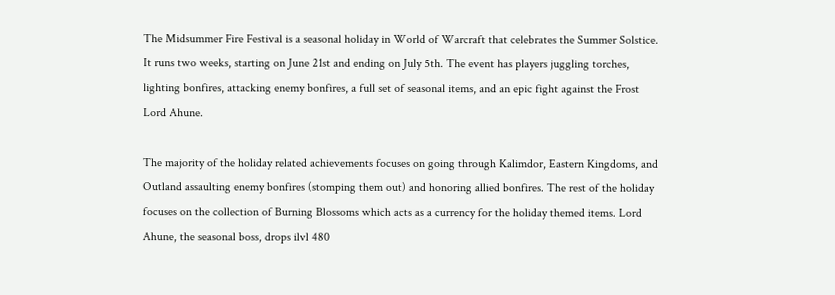The Midsummer Fire Festival is a seasonal holiday in World of Warcraft that celebrates the Summer Solstice. It runs two weeks, starting on June 21st and ending on July 5th. The event has players juggling torches, lighting bonfires, attacking enemy bonfires, a full set of seasonal items, and an epic fight against the Frost Lord Ahune.

The majority of the holiday related achievements focuses on going through Kalimdor, Eastern Kingdoms, and Outland assaulting enemy bonfires (stomping them out) and honoring allied bonfires. The rest of the holiday focuses on the collection of Burning Blossoms which acts as a currency for the holiday themed items. Lord Ahune, the seasonal boss, drops ilvl 480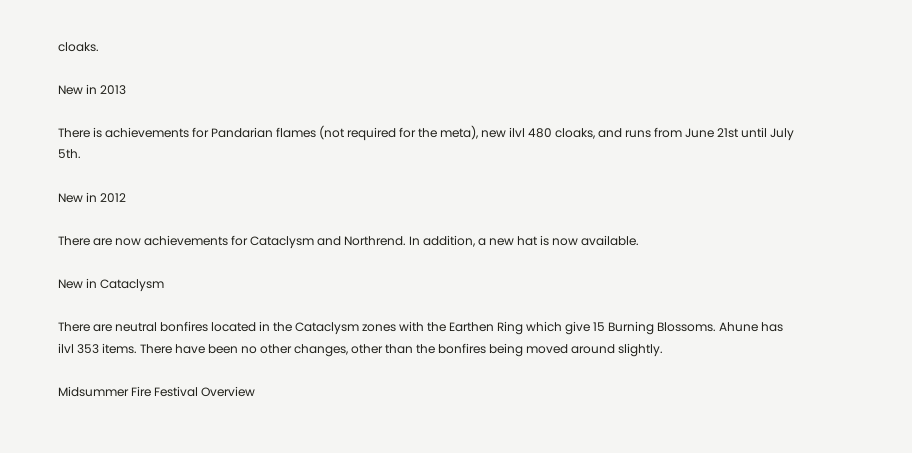cloaks.

New in 2013

There is achievements for Pandarian flames (not required for the meta), new ilvl 480 cloaks, and runs from June 21st until July 5th.

New in 2012

There are now achievements for Cataclysm and Northrend. In addition, a new hat is now available.

New in Cataclysm

There are neutral bonfires located in the Cataclysm zones with the Earthen Ring which give 15 Burning Blossoms. Ahune has ilvl 353 items. There have been no other changes, other than the bonfires being moved around slightly.

Midsummer Fire Festival Overview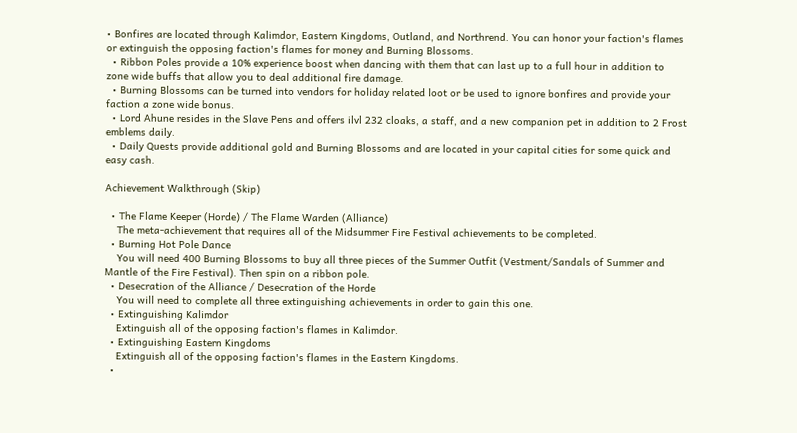• Bonfires are located through Kalimdor, Eastern Kingdoms, Outland, and Northrend. You can honor your faction's flames or extinguish the opposing faction's flames for money and Burning Blossoms.
  • Ribbon Poles provide a 10% experience boost when dancing with them that can last up to a full hour in addition to zone wide buffs that allow you to deal additional fire damage.
  • Burning Blossoms can be turned into vendors for holiday related loot or be used to ignore bonfires and provide your faction a zone wide bonus.
  • Lord Ahune resides in the Slave Pens and offers ilvl 232 cloaks, a staff, and a new companion pet in addition to 2 Frost emblems daily.
  • Daily Quests provide additional gold and Burning Blossoms and are located in your capital cities for some quick and easy cash.

Achievement Walkthrough (Skip)

  • The Flame Keeper (Horde) / The Flame Warden (Alliance)
    The meta-achievement that requires all of the Midsummer Fire Festival achievements to be completed.
  • Burning Hot Pole Dance
    You will need 400 Burning Blossoms to buy all three pieces of the Summer Outfit (Vestment/Sandals of Summer and Mantle of the Fire Festival). Then spin on a ribbon pole.
  • Desecration of the Alliance / Desecration of the Horde
    You will need to complete all three extinguishing achievements in order to gain this one.
  • Extinguishing Kalimdor
    Extinguish all of the opposing faction's flames in Kalimdor.
  • Extinguishing Eastern Kingdoms
    Extinguish all of the opposing faction's flames in the Eastern Kingdoms.
  •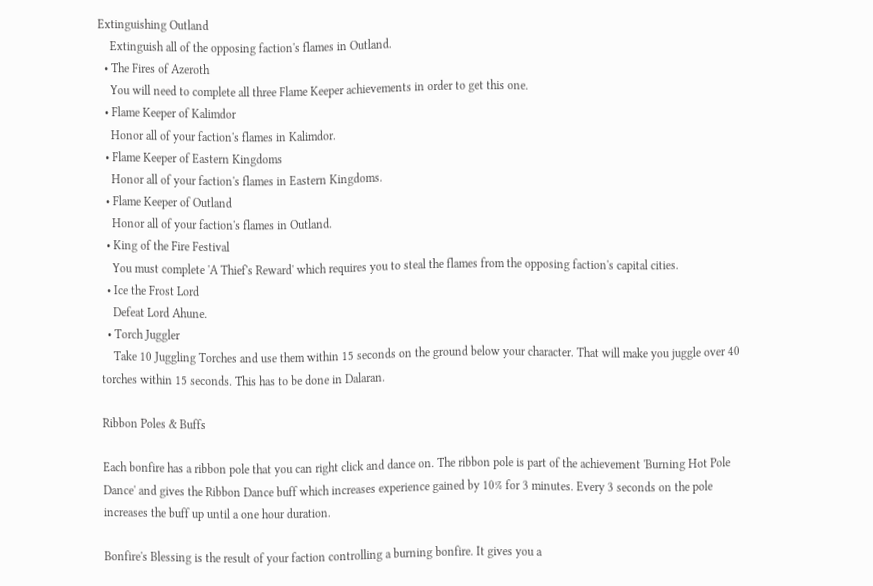Extinguishing Outland
    Extinguish all of the opposing faction's flames in Outland.
  • The Fires of Azeroth
    You will need to complete all three Flame Keeper achievements in order to get this one.
  • Flame Keeper of Kalimdor
    Honor all of your faction's flames in Kalimdor.
  • Flame Keeper of Eastern Kingdoms
    Honor all of your faction's flames in Eastern Kingdoms.
  • Flame Keeper of Outland
    Honor all of your faction's flames in Outland.
  • King of the Fire Festival
    You must complete 'A Thief's Reward' which requires you to steal the flames from the opposing faction's capital cities.
  • Ice the Frost Lord
    Defeat Lord Ahune.
  • Torch Juggler
    Take 10 Juggling Torches and use them within 15 seconds on the ground below your character. That will make you juggle over 40 torches within 15 seconds. This has to be done in Dalaran.

Ribbon Poles & Buffs

Each bonfire has a ribbon pole that you can right click and dance on. The ribbon pole is part of the achievement 'Burning Hot Pole Dance' and gives the Ribbon Dance buff which increases experience gained by 10% for 3 minutes. Every 3 seconds on the pole increases the buff up until a one hour duration.

Bonfire's Blessing is the result of your faction controlling a burning bonfire. It gives you a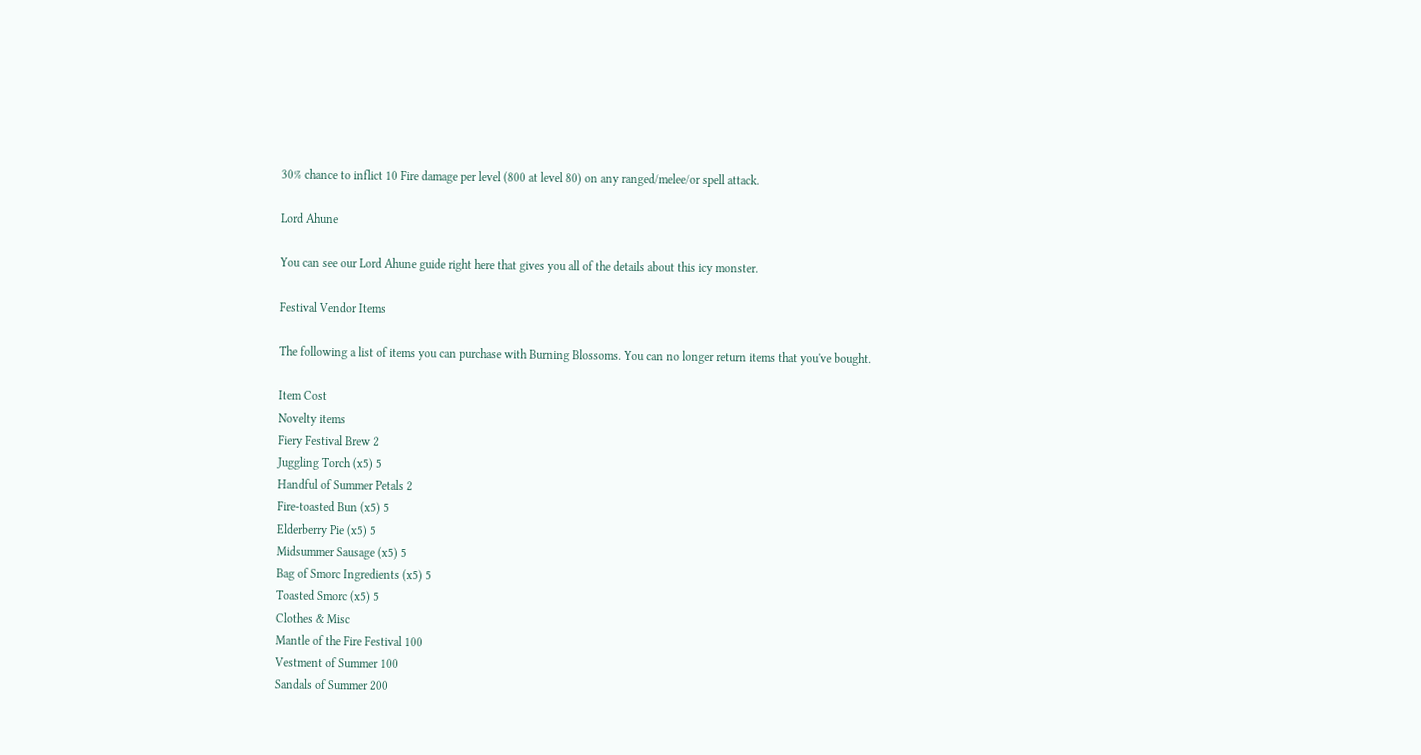30% chance to inflict 10 Fire damage per level (800 at level 80) on any ranged/melee/or spell attack.

Lord Ahune

You can see our Lord Ahune guide right here that gives you all of the details about this icy monster.

Festival Vendor Items

The following a list of items you can purchase with Burning Blossoms. You can no longer return items that you've bought.

Item Cost
Novelty items
Fiery Festival Brew 2
Juggling Torch (x5) 5
Handful of Summer Petals 2
Fire-toasted Bun (x5) 5
Elderberry Pie (x5) 5
Midsummer Sausage (x5) 5
Bag of Smorc Ingredients (x5) 5
Toasted Smorc (x5) 5
Clothes & Misc
Mantle of the Fire Festival 100
Vestment of Summer 100
Sandals of Summer 200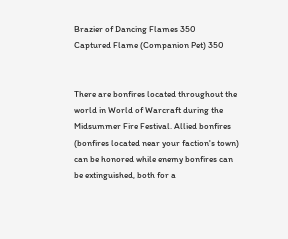Brazier of Dancing Flames 350
Captured Flame (Companion Pet) 350


There are bonfires located throughout the world in World of Warcraft during the Midsummer Fire Festival. Allied bonfires (bonfires located near your faction's town) can be honored while enemy bonfires can be extinguished, both for a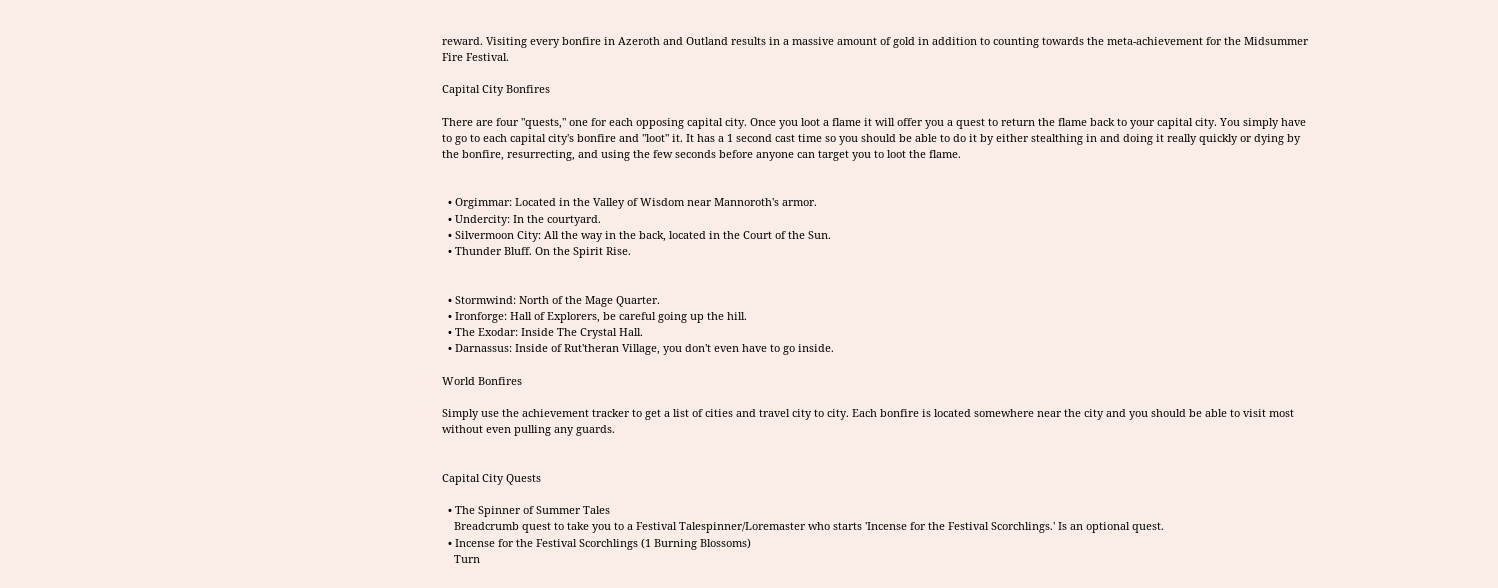reward. Visiting every bonfire in Azeroth and Outland results in a massive amount of gold in addition to counting towards the meta-achievement for the Midsummer Fire Festival.

Capital City Bonfires

There are four "quests," one for each opposing capital city. Once you loot a flame it will offer you a quest to return the flame back to your capital city. You simply have to go to each capital city's bonfire and "loot" it. It has a 1 second cast time so you should be able to do it by either stealthing in and doing it really quickly or dying by the bonfire, resurrecting, and using the few seconds before anyone can target you to loot the flame.


  • Orgimmar: Located in the Valley of Wisdom near Mannoroth's armor.
  • Undercity: In the courtyard.
  • Silvermoon City: All the way in the back, located in the Court of the Sun.
  • Thunder Bluff. On the Spirit Rise.


  • Stormwind: North of the Mage Quarter.
  • Ironforge: Hall of Explorers, be careful going up the hill.
  • The Exodar: Inside The Crystal Hall.
  • Darnassus: Inside of Rut'theran Village, you don't even have to go inside.

World Bonfires

Simply use the achievement tracker to get a list of cities and travel city to city. Each bonfire is located somewhere near the city and you should be able to visit most without even pulling any guards.


Capital City Quests

  • The Spinner of Summer Tales
    Breadcrumb quest to take you to a Festival Talespinner/Loremaster who starts 'Incense for the Festival Scorchlings.' Is an optional quest.
  • Incense for the Festival Scorchlings (1 Burning Blossoms)
    Turn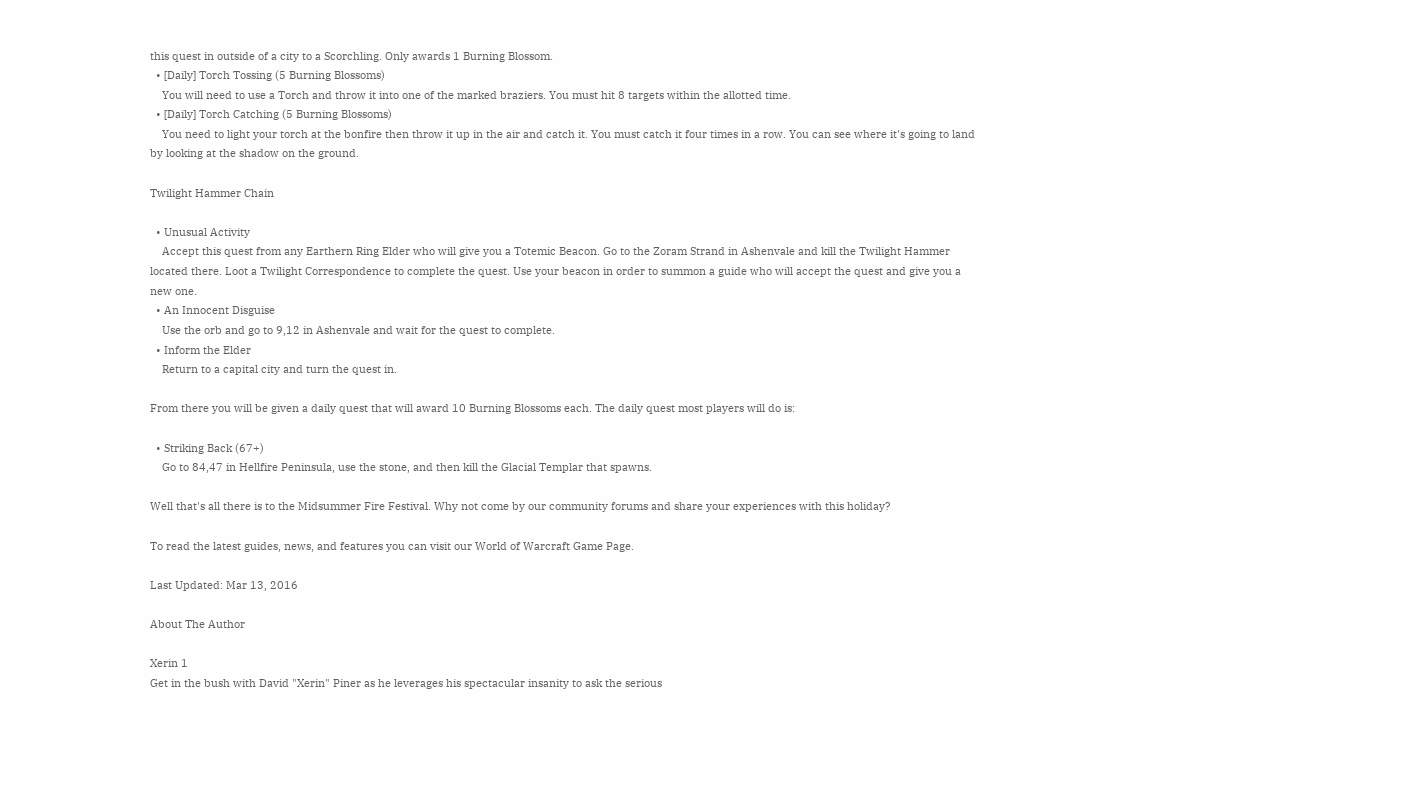this quest in outside of a city to a Scorchling. Only awards 1 Burning Blossom.
  • [Daily] Torch Tossing (5 Burning Blossoms)
    You will need to use a Torch and throw it into one of the marked braziers. You must hit 8 targets within the allotted time.
  • [Daily] Torch Catching (5 Burning Blossoms)
    You need to light your torch at the bonfire then throw it up in the air and catch it. You must catch it four times in a row. You can see where it's going to land by looking at the shadow on the ground.

Twilight Hammer Chain

  • Unusual Activity
    Accept this quest from any Earthern Ring Elder who will give you a Totemic Beacon. Go to the Zoram Strand in Ashenvale and kill the Twilight Hammer located there. Loot a Twilight Correspondence to complete the quest. Use your beacon in order to summon a guide who will accept the quest and give you a new one.
  • An Innocent Disguise
    Use the orb and go to 9,12 in Ashenvale and wait for the quest to complete.
  • Inform the Elder
    Return to a capital city and turn the quest in.

From there you will be given a daily quest that will award 10 Burning Blossoms each. The daily quest most players will do is:

  • Striking Back (67+)
    Go to 84,47 in Hellfire Peninsula, use the stone, and then kill the Glacial Templar that spawns.

Well that's all there is to the Midsummer Fire Festival. Why not come by our community forums and share your experiences with this holiday?

To read the latest guides, news, and features you can visit our World of Warcraft Game Page.

Last Updated: Mar 13, 2016

About The Author

Xerin 1
Get in the bush with David "Xerin" Piner as he leverages his spectacular insanity to ask the serious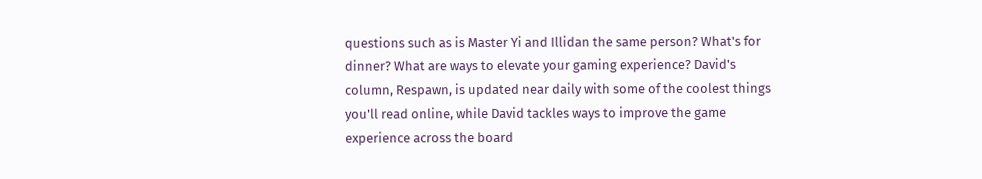questions such as is Master Yi and Illidan the same person? What's for dinner? What are ways to elevate your gaming experience? David's column, Respawn, is updated near daily with some of the coolest things you'll read online, while David tackles ways to improve the game experience across the board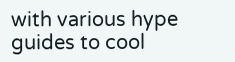with various hype guides to cool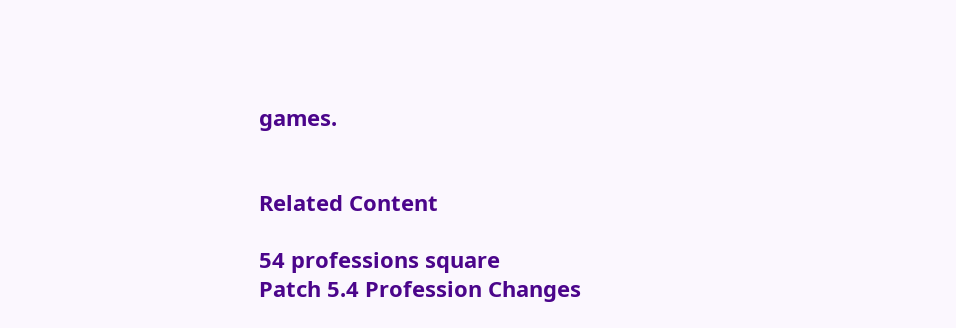games.


Related Content

54 professions square
Patch 5.4 Profession Changes